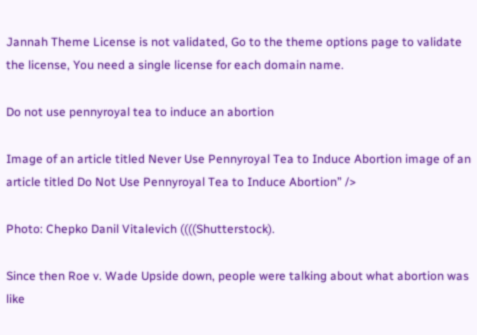Jannah Theme License is not validated, Go to the theme options page to validate the license, You need a single license for each domain name.

Do not use pennyroyal tea to induce an abortion

Image of an article titled Never Use Pennyroyal Tea to Induce Abortion image of an article titled Do Not Use Pennyroyal Tea to Induce Abortion” />

Photo: Chepko Danil Vitalevich ((((Shutterstock).

Since then Roe v. Wade Upside down, people were talking about what abortion was like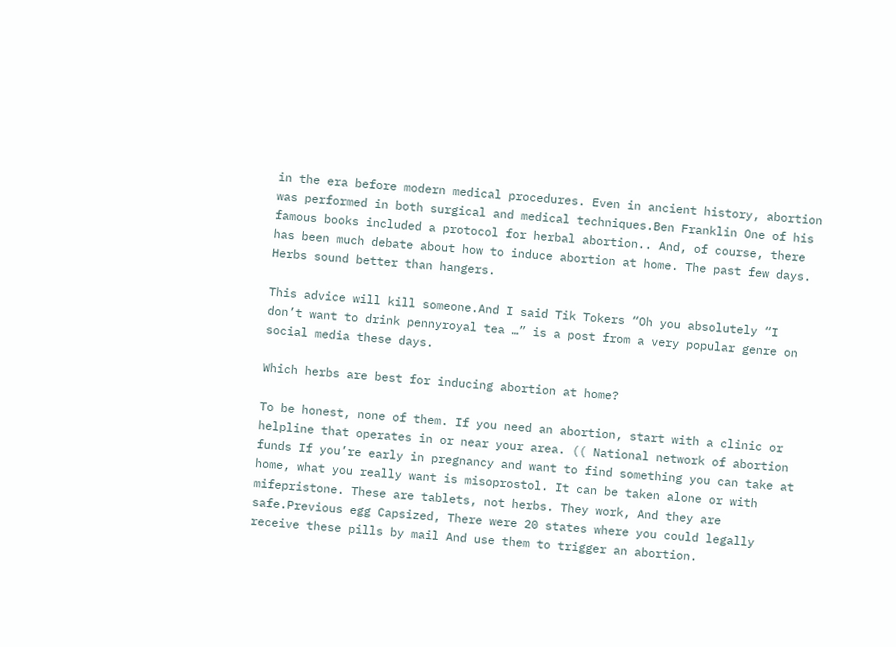in the era before modern medical procedures. Even in ancient history, abortion was performed in both surgical and medical techniques.Ben Franklin One of his famous books included a protocol for herbal abortion.. And, of course, there has been much debate about how to induce abortion at home. The past few days. Herbs sound better than hangers.

This advice will kill someone.And I said Tik Tokers “Oh you absolutely “I don’t want to drink pennyroyal tea …” is a post from a very popular genre on social media these days.

Which herbs are best for inducing abortion at home?

To be honest, none of them. If you need an abortion, start with a clinic or helpline that operates in or near your area. (( National network of abortion funds If you’re early in pregnancy and want to find something you can take at home, what you really want is misoprostol. It can be taken alone or with mifepristone. These are tablets, not herbs. They work, And they are safe.Previous egg Capsized, There were 20 states where you could legally receive these pills by mail And use them to trigger an abortion.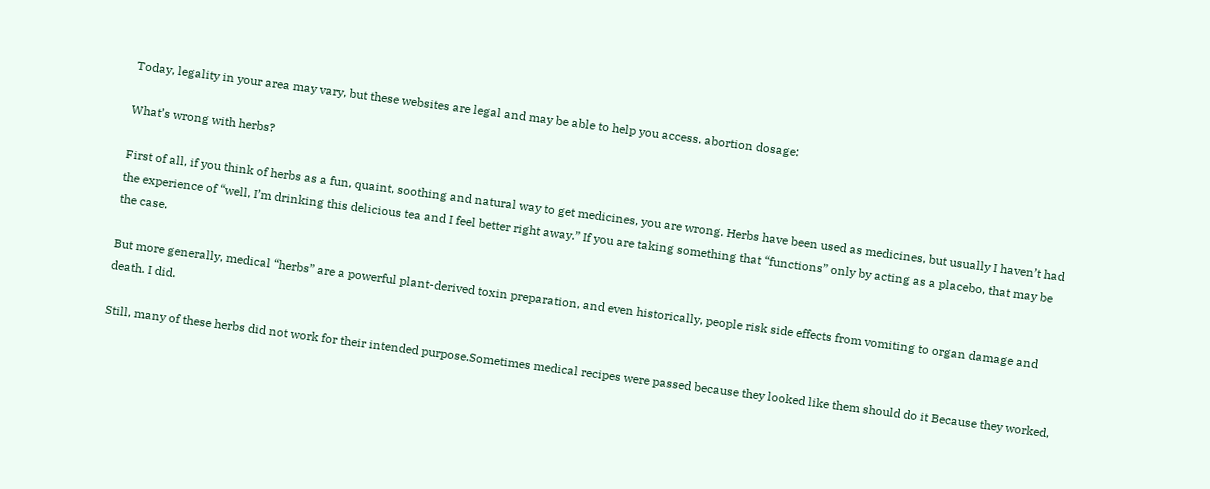Today, legality in your area may vary, but these websites are legal and may be able to help you access. abortion dosage:

What’s wrong with herbs?

First of all, if you think of herbs as a fun, quaint, soothing and natural way to get medicines, you are wrong. Herbs have been used as medicines, but usually I haven’t had the experience of “well, I’m drinking this delicious tea and I feel better right away.” If you are taking something that “functions” only by acting as a placebo, that may be the case.

But more generally, medical “herbs” are a powerful plant-derived toxin preparation, and even historically, people risk side effects from vomiting to organ damage and death. I did.

Still, many of these herbs did not work for their intended purpose.Sometimes medical recipes were passed because they looked like them should do it Because they worked,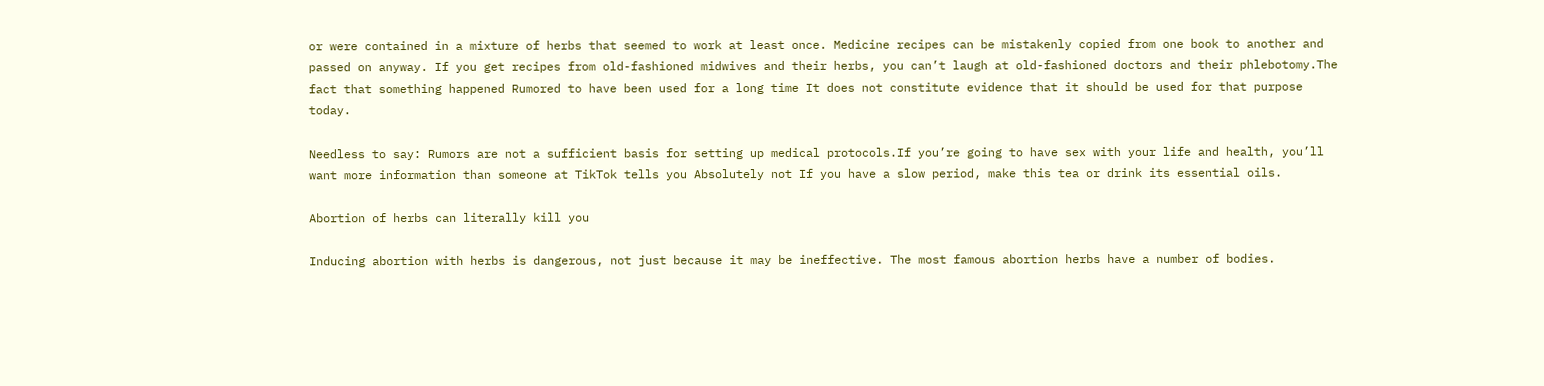or were contained in a mixture of herbs that seemed to work at least once. Medicine recipes can be mistakenly copied from one book to another and passed on anyway. If you get recipes from old-fashioned midwives and their herbs, you can’t laugh at old-fashioned doctors and their phlebotomy.The fact that something happened Rumored to have been used for a long time It does not constitute evidence that it should be used for that purpose today.

Needless to say: Rumors are not a sufficient basis for setting up medical protocols.If you’re going to have sex with your life and health, you’ll want more information than someone at TikTok tells you Absolutely not If you have a slow period, make this tea or drink its essential oils.

Abortion of herbs can literally kill you

Inducing abortion with herbs is dangerous, not just because it may be ineffective. The most famous abortion herbs have a number of bodies.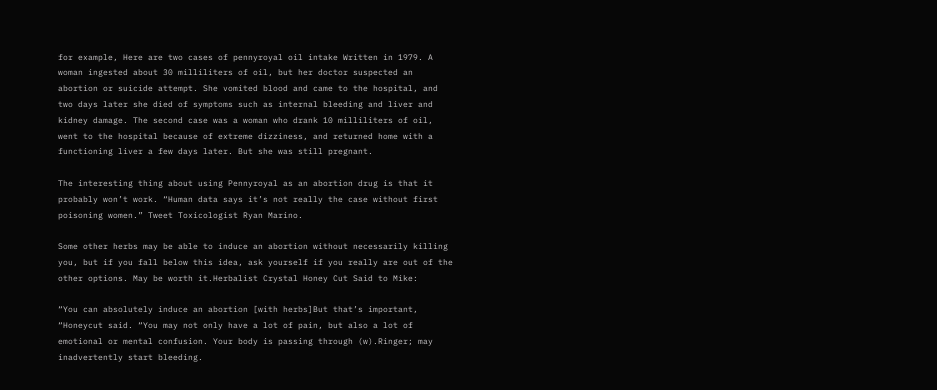for example, Here are two cases of pennyroyal oil intake Written in 1979. A woman ingested about 30 milliliters of oil, but her doctor suspected an abortion or suicide attempt. She vomited blood and came to the hospital, and two days later she died of symptoms such as internal bleeding and liver and kidney damage. The second case was a woman who drank 10 milliliters of oil, went to the hospital because of extreme dizziness, and returned home with a functioning liver a few days later. But she was still pregnant.

The interesting thing about using Pennyroyal as an abortion drug is that it probably won’t work. “Human data says it’s not really the case without first poisoning women.” Tweet Toxicologist Ryan Marino.

Some other herbs may be able to induce an abortion without necessarily killing you, but if you fall below this idea, ask yourself if you really are out of the other options. May be worth it.Herbalist Crystal Honey Cut Said to Mike:

“You can absolutely induce an abortion [with herbs]But that’s important, “Honeycut said. “You may not only have a lot of pain, but also a lot of emotional or mental confusion. Your body is passing through (w).Ringer; may inadvertently start bleeding.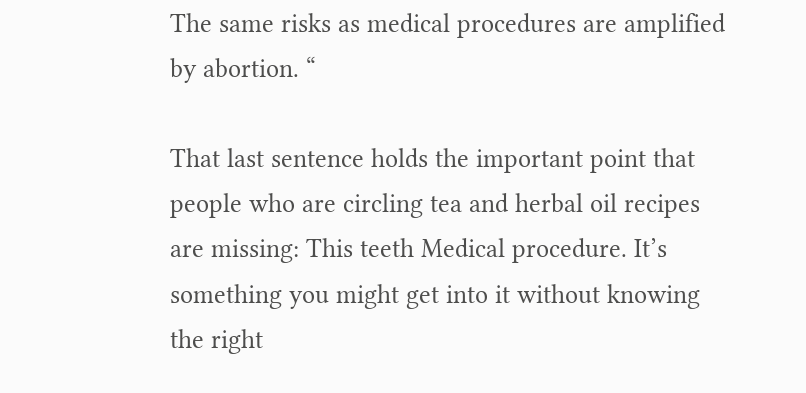The same risks as medical procedures are amplified by abortion. “

That last sentence holds the important point that people who are circling tea and herbal oil recipes are missing: This teeth Medical procedure. It’s something you might get into it without knowing the right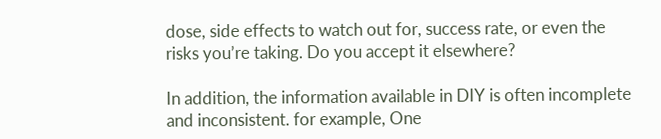dose, side effects to watch out for, success rate, or even the risks you’re taking. Do you accept it elsewhere?

In addition, the information available in DIY is often incomplete and inconsistent. for example, One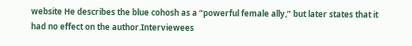website He describes the blue cohosh as a “powerful female ally,” but later states that it had no effect on the author.Interviewees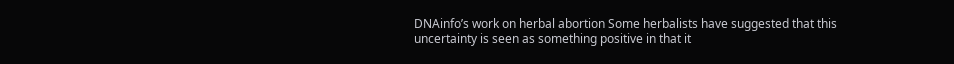DNAinfo’s work on herbal abortion Some herbalists have suggested that this uncertainty is seen as something positive in that it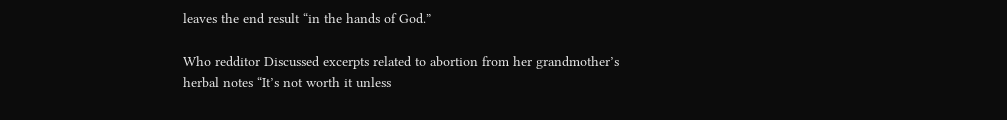leaves the end result “in the hands of God.”

Who redditor Discussed excerpts related to abortion from her grandmother’s herbal notes “It’s not worth it unless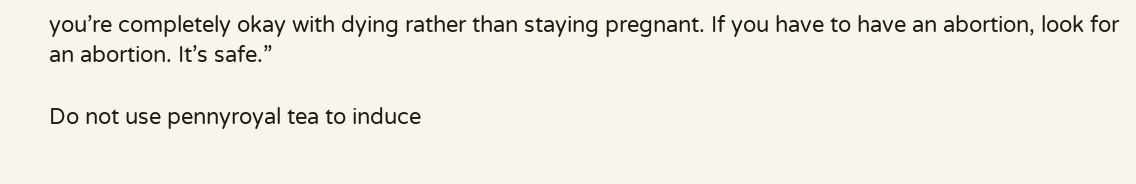you’re completely okay with dying rather than staying pregnant. If you have to have an abortion, look for an abortion. It’s safe.”

Do not use pennyroyal tea to induce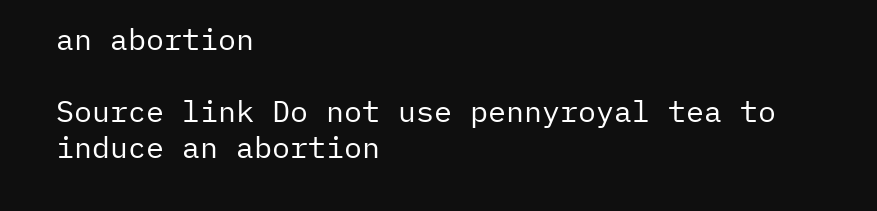an abortion

Source link Do not use pennyroyal tea to induce an abortion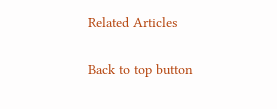Related Articles

Back to top button